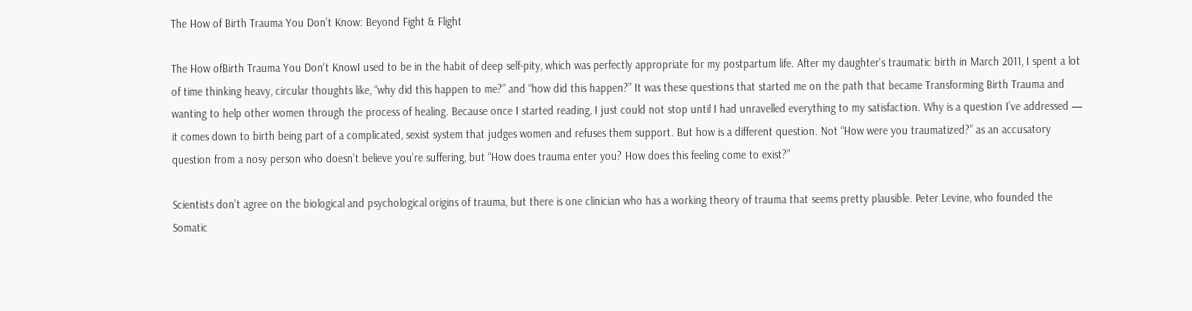The How of Birth Trauma You Don’t Know: Beyond Fight & Flight

The How ofBirth Trauma You Don't KnowI used to be in the habit of deep self-pity, which was perfectly appropriate for my postpartum life. After my daughter’s traumatic birth in March 2011, I spent a lot of time thinking heavy, circular thoughts like, “why did this happen to me?” and “how did this happen?” It was these questions that started me on the path that became Transforming Birth Trauma and wanting to help other women through the process of healing. Because once I started reading, I just could not stop until I had unravelled everything to my satisfaction. Why is a question I’ve addressed — it comes down to birth being part of a complicated, sexist system that judges women and refuses them support. But how is a different question. Not “How were you traumatized?” as an accusatory question from a nosy person who doesn’t believe you’re suffering, but “How does trauma enter you? How does this feeling come to exist?”

Scientists don’t agree on the biological and psychological origins of trauma, but there is one clinician who has a working theory of trauma that seems pretty plausible. Peter Levine, who founded the Somatic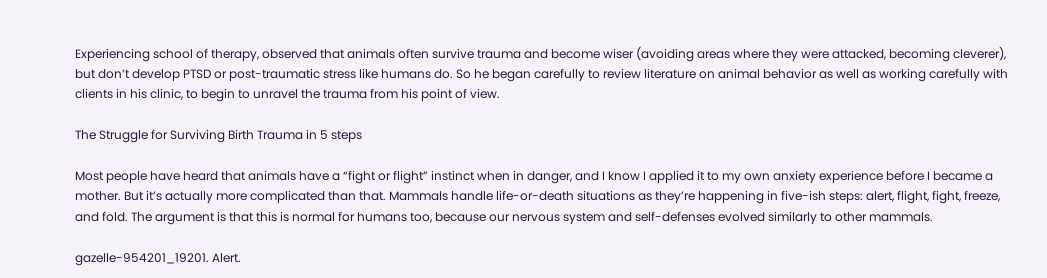Experiencing school of therapy, observed that animals often survive trauma and become wiser (avoiding areas where they were attacked, becoming cleverer), but don’t develop PTSD or post-traumatic stress like humans do. So he began carefully to review literature on animal behavior as well as working carefully with clients in his clinic, to begin to unravel the trauma from his point of view.

The Struggle for Surviving Birth Trauma in 5 steps

Most people have heard that animals have a “fight or flight” instinct when in danger, and I know I applied it to my own anxiety experience before I became a mother. But it’s actually more complicated than that. Mammals handle life-or-death situations as they’re happening in five-ish steps: alert, flight, fight, freeze, and fold. The argument is that this is normal for humans too, because our nervous system and self-defenses evolved similarly to other mammals.

gazelle-954201_19201. Alert.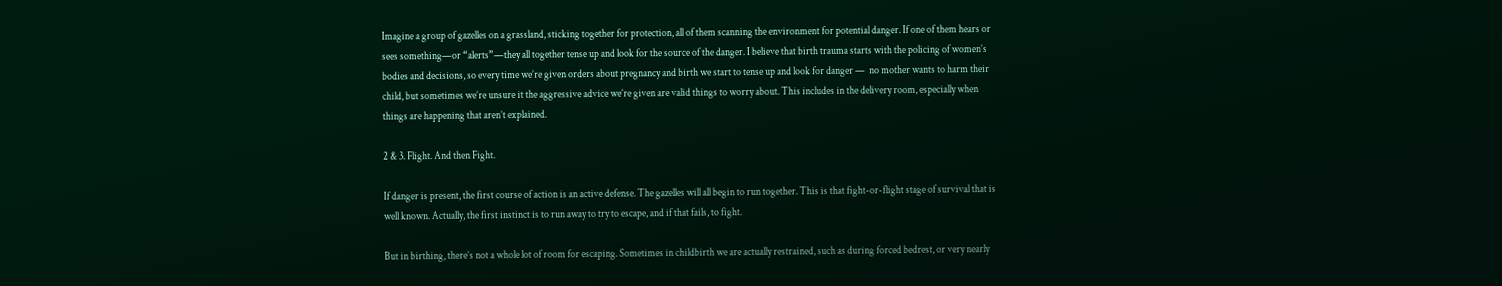Imagine a group of gazelles on a grassland, sticking together for protection, all of them scanning the environment for potential danger. If one of them hears or sees something—or “alerts”—they all together tense up and look for the source of the danger. I believe that birth trauma starts with the policing of women’s bodies and decisions, so every time we’re given orders about pregnancy and birth we start to tense up and look for danger —  no mother wants to harm their child, but sometimes we’re unsure it the aggressive advice we’re given are valid things to worry about. This includes in the delivery room, especially when things are happening that aren’t explained.

2 & 3. Flight. And then Fight.

If danger is present, the first course of action is an active defense. The gazelles will all begin to run together. This is that fight-or-flight stage of survival that is well known. Actually, the first instinct is to run away to try to escape, and if that fails, to fight.

But in birthing, there’s not a whole lot of room for escaping. Sometimes in childbirth we are actually restrained, such as during forced bedrest, or very nearly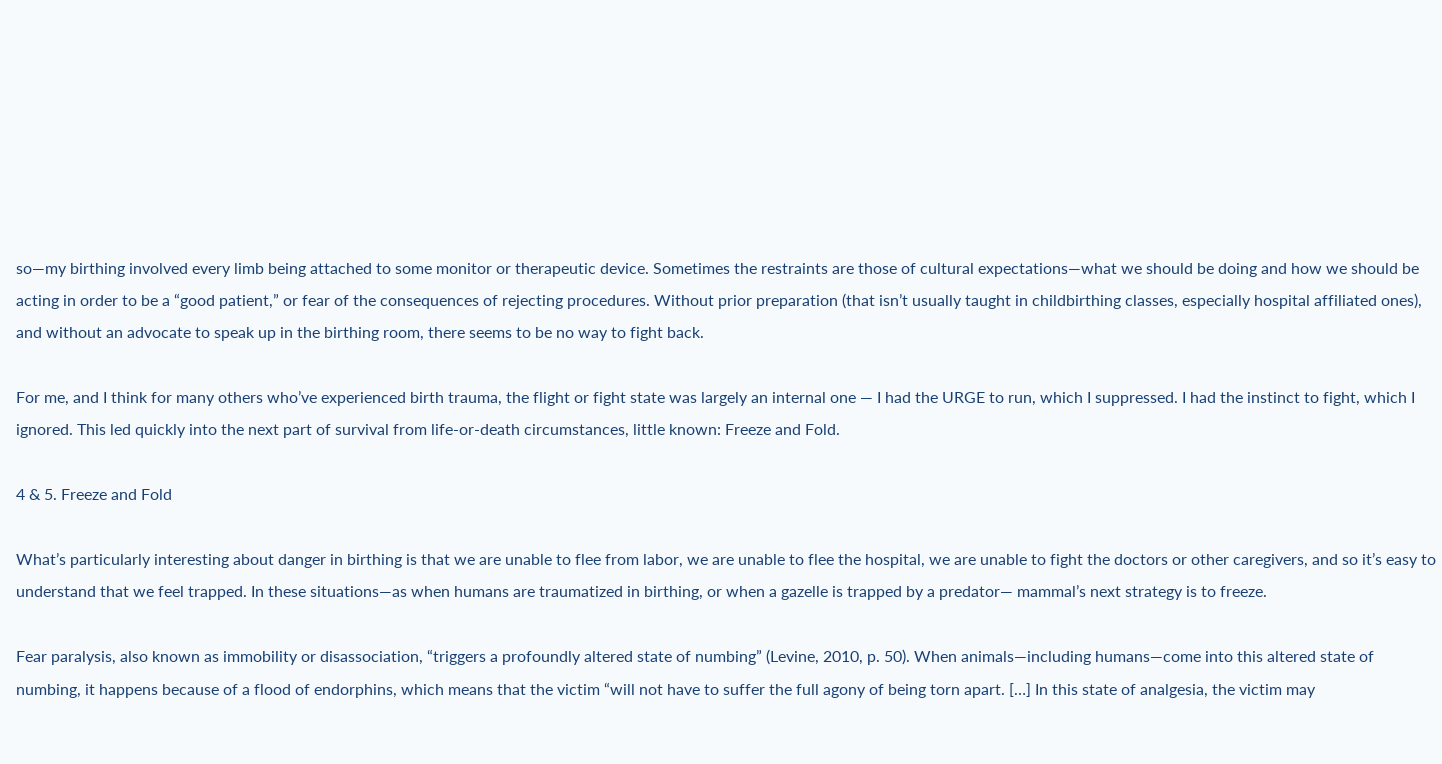so—my birthing involved every limb being attached to some monitor or therapeutic device. Sometimes the restraints are those of cultural expectations—what we should be doing and how we should be acting in order to be a “good patient,” or fear of the consequences of rejecting procedures. Without prior preparation (that isn’t usually taught in childbirthing classes, especially hospital affiliated ones), and without an advocate to speak up in the birthing room, there seems to be no way to fight back.

For me, and I think for many others who’ve experienced birth trauma, the flight or fight state was largely an internal one — I had the URGE to run, which I suppressed. I had the instinct to fight, which I ignored. This led quickly into the next part of survival from life-or-death circumstances, little known: Freeze and Fold.

4 & 5. Freeze and Fold

What’s particularly interesting about danger in birthing is that we are unable to flee from labor, we are unable to flee the hospital, we are unable to fight the doctors or other caregivers, and so it’s easy to understand that we feel trapped. In these situations—as when humans are traumatized in birthing, or when a gazelle is trapped by a predator— mammal’s next strategy is to freeze.

Fear paralysis, also known as immobility or disassociation, “triggers a profoundly altered state of numbing” (Levine, 2010, p. 50). When animals—including humans—come into this altered state of numbing, it happens because of a flood of endorphins, which means that the victim “will not have to suffer the full agony of being torn apart. […] In this state of analgesia, the victim may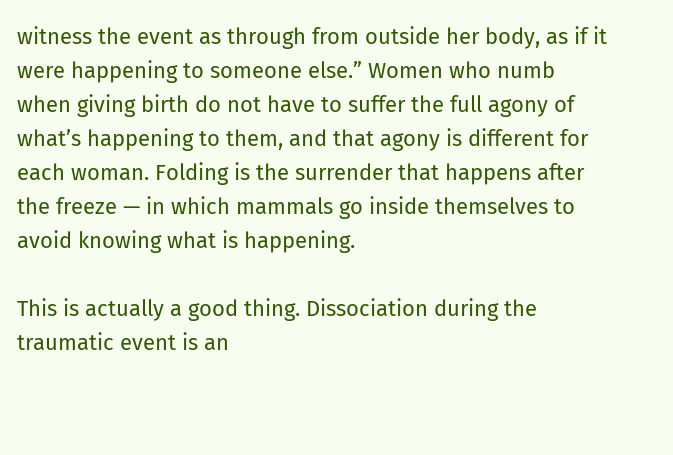witness the event as through from outside her body, as if it were happening to someone else.” Women who numb when giving birth do not have to suffer the full agony of what’s happening to them, and that agony is different for each woman. Folding is the surrender that happens after the freeze — in which mammals go inside themselves to avoid knowing what is happening.

This is actually a good thing. Dissociation during the traumatic event is an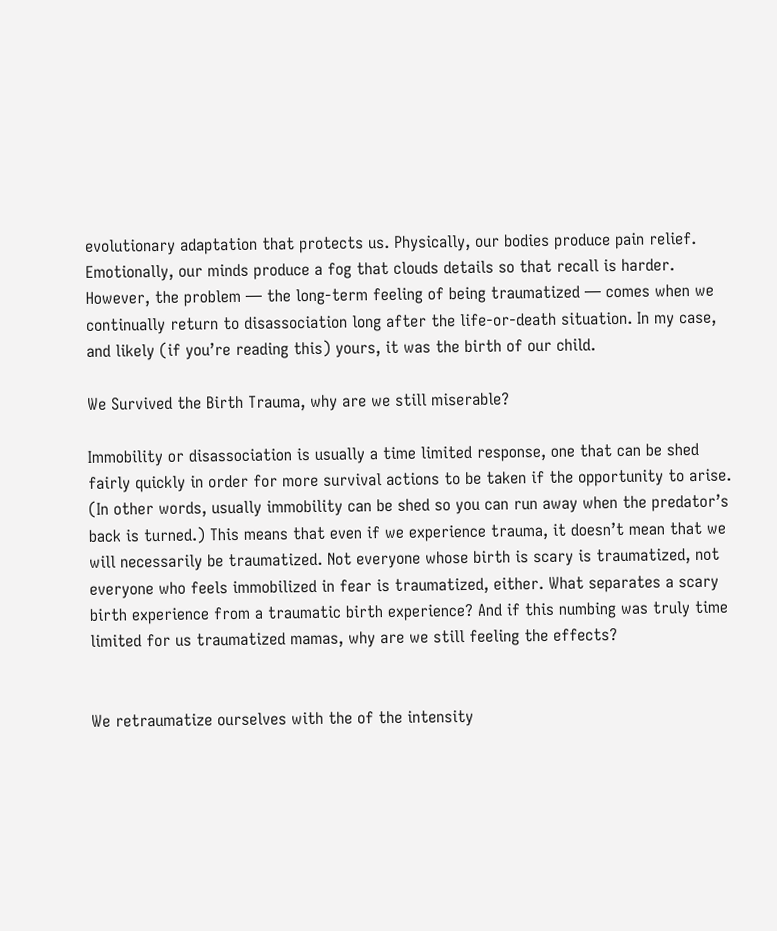evolutionary adaptation that protects us. Physically, our bodies produce pain relief. Emotionally, our minds produce a fog that clouds details so that recall is harder. However, the problem — the long-term feeling of being traumatized — comes when we continually return to disassociation long after the life-or-death situation. In my case, and likely (if you’re reading this) yours, it was the birth of our child.

We Survived the Birth Trauma, why are we still miserable?

Immobility or disassociation is usually a time limited response, one that can be shed fairly quickly in order for more survival actions to be taken if the opportunity to arise. (In other words, usually immobility can be shed so you can run away when the predator’s back is turned.) This means that even if we experience trauma, it doesn’t mean that we will necessarily be traumatized. Not everyone whose birth is scary is traumatized, not everyone who feels immobilized in fear is traumatized, either. What separates a scary birth experience from a traumatic birth experience? And if this numbing was truly time limited for us traumatized mamas, why are we still feeling the effects?


We retraumatize ourselves with the of the intensity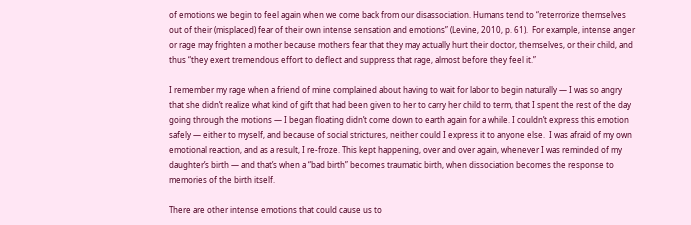of emotions we begin to feel again when we come back from our disassociation. Humans tend to “reterrorize themselves out of their (misplaced) fear of their own intense sensation and emotions” (Levine, 2010, p. 61).  For example, intense anger or rage may frighten a mother because mothers fear that they may actually hurt their doctor, themselves, or their child, and thus “they exert tremendous effort to deflect and suppress that rage, almost before they feel it.”

I remember my rage when a friend of mine complained about having to wait for labor to begin naturally — I was so angry that she didn’t realize what kind of gift that had been given to her to carry her child to term, that I spent the rest of the day going through the motions — I began floating didn’t come down to earth again for a while. I couldn’t express this emotion safely — either to myself, and because of social strictures, neither could I express it to anyone else.  I was afraid of my own emotional reaction, and as a result, I re-froze. This kept happening, over and over again, whenever I was reminded of my daughter’s birth — and that’s when a “bad birth” becomes traumatic birth, when dissociation becomes the response to memories of the birth itself.

There are other intense emotions that could cause us to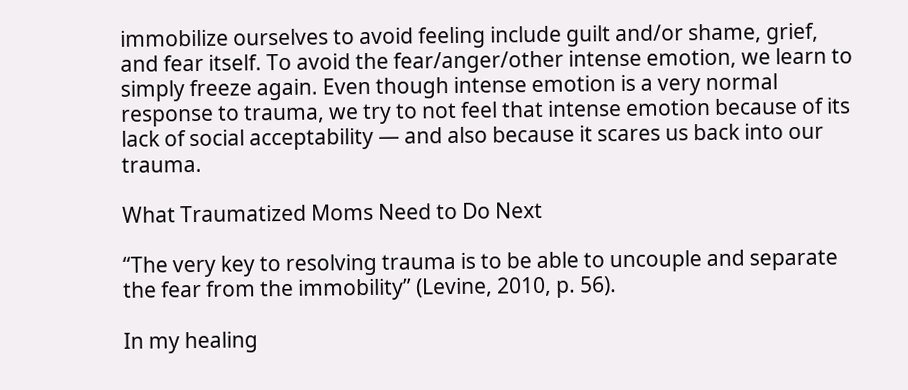immobilize ourselves to avoid feeling include guilt and/or shame, grief, and fear itself. To avoid the fear/anger/other intense emotion, we learn to simply freeze again. Even though intense emotion is a very normal response to trauma, we try to not feel that intense emotion because of its lack of social acceptability — and also because it scares us back into our trauma.

What Traumatized Moms Need to Do Next

“The very key to resolving trauma is to be able to uncouple and separate the fear from the immobility” (Levine, 2010, p. 56).

In my healing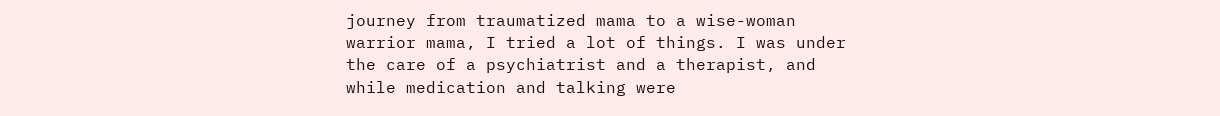journey from traumatized mama to a wise-woman warrior mama, I tried a lot of things. I was under the care of a psychiatrist and a therapist, and while medication and talking were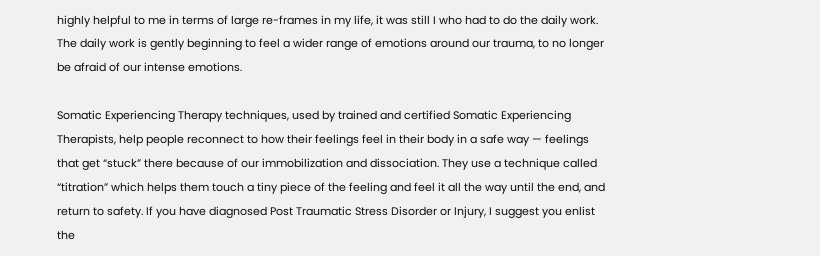highly helpful to me in terms of large re-frames in my life, it was still I who had to do the daily work.  The daily work is gently beginning to feel a wider range of emotions around our trauma, to no longer be afraid of our intense emotions.

Somatic Experiencing Therapy techniques, used by trained and certified Somatic Experiencing Therapists, help people reconnect to how their feelings feel in their body in a safe way — feelings that get “stuck” there because of our immobilization and dissociation. They use a technique called “titration” which helps them touch a tiny piece of the feeling and feel it all the way until the end, and return to safety. If you have diagnosed Post Traumatic Stress Disorder or Injury, I suggest you enlist the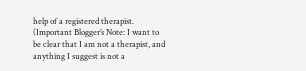help of a registered therapist. (Important Blogger’s Note: I want to be clear that I am not a therapist, and anything I suggest is not a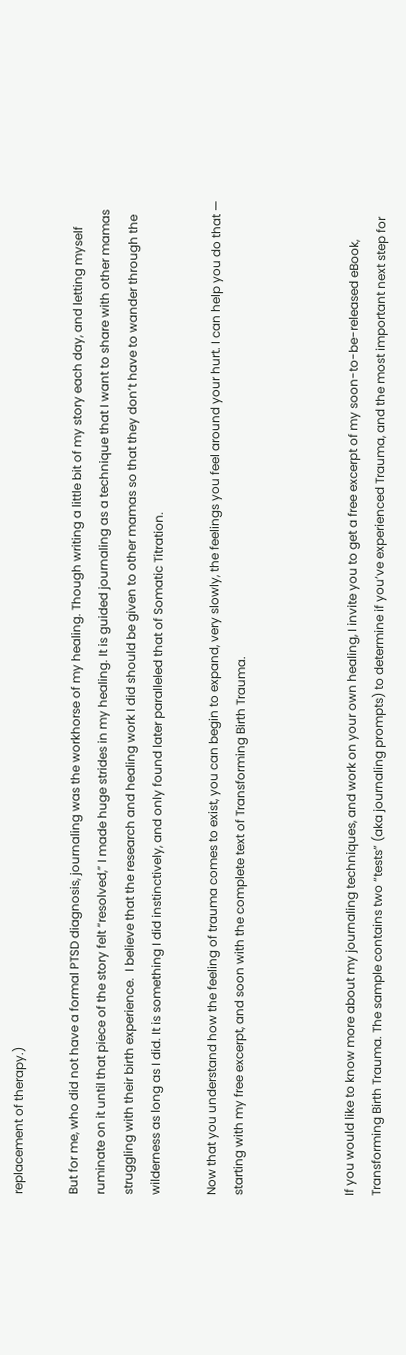replacement of therapy.)

But for me, who did not have a formal PTSD diagnosis, journaling was the workhorse of my healing. Though writing a little bit of my story each day, and letting myself ruminate on it until that piece of the story felt “resolved,” I made huge strides in my healing. It is guided journaling as a technique that I want to share with other mamas struggling with their birth experience.  I believe that the research and healing work I did should be given to other mamas so that they don’t have to wander through the wilderness as long as I did. It is something I did instinctively, and only found later paralleled that of Somatic Titration.

Now that you understand how the feeling of trauma comes to exist, you can begin to expand, very slowly, the feelings you feel around your hurt. I can help you do that — starting with my free excerpt, and soon with the complete text of Transforming Birth Trauma.



If you would like to know more about my journaling techniques, and work on your own healing, I invite you to get a free excerpt of my soon-to-be-released eBook, Transforming Birth Trauma. The sample contains two “tests” (aka journaling prompts) to determine if you’ve experienced Trauma, and the most important next step for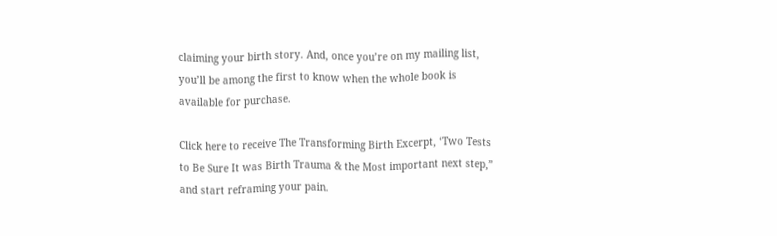claiming your birth story. And, once you’re on my mailing list, you’ll be among the first to know when the whole book is available for purchase.

Click here to receive The Transforming Birth Excerpt, ‘Two Tests to Be Sure It was Birth Trauma & the Most important next step,” and start reframing your pain.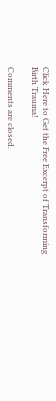Click Here to Get the Free Excerpt of Transforming Birth Trauma!

Comments are closed.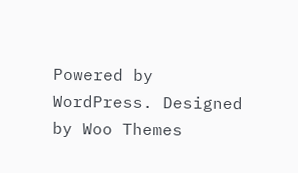Powered by WordPress. Designed by Woo Themes